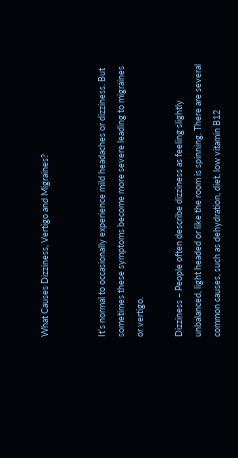What Causes Dizziness, Vertigo and Migraines?


It’s normal to occasionally experience mild headaches or dizziness. But sometimes these symptoms become more severe leading to migraines or vertigo.

Dizziness – People often describe dizziness as feeling slightly unbalanced, light headed or like the room is spinning. There are several common causes, such as dehydration, diet, low vitamin B12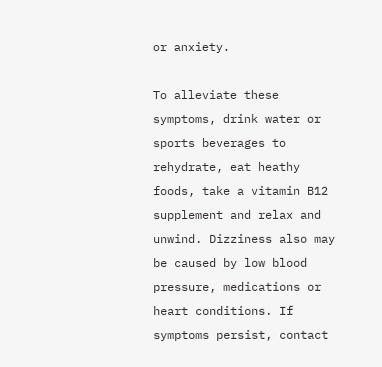or anxiety.

To alleviate these symptoms, drink water or sports beverages to rehydrate, eat heathy foods, take a vitamin B12 supplement and relax and unwind. Dizziness also may be caused by low blood pressure, medications or heart conditions. If symptoms persist, contact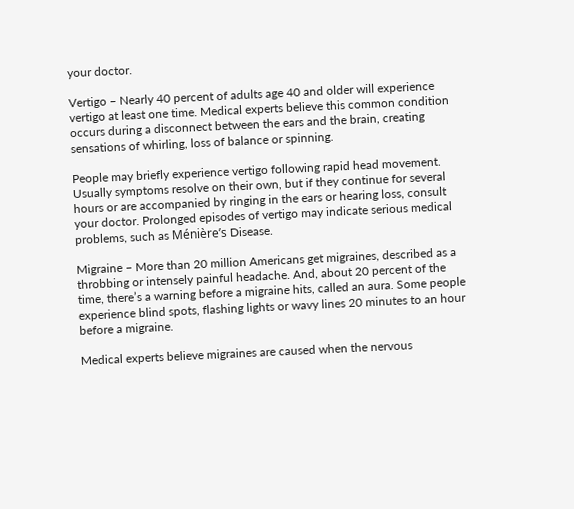your doctor.

Vertigo – Nearly 40 percent of adults age 40 and older will experience vertigo at least one time. Medical experts believe this common condition occurs during a disconnect between the ears and the brain, creating sensations of whirling, loss of balance or spinning.

People may briefly experience vertigo following rapid head movement. Usually symptoms resolve on their own, but if they continue for several hours or are accompanied by ringing in the ears or hearing loss, consult your doctor. Prolonged episodes of vertigo may indicate serious medical problems, such as Ménière’s Disease.

Migraine – More than 20 million Americans get migraines, described as a throbbing or intensely painful headache. And, about 20 percent of the time, there’s a warning before a migraine hits, called an aura. Some people experience blind spots, flashing lights or wavy lines 20 minutes to an hour before a migraine.

Medical experts believe migraines are caused when the nervous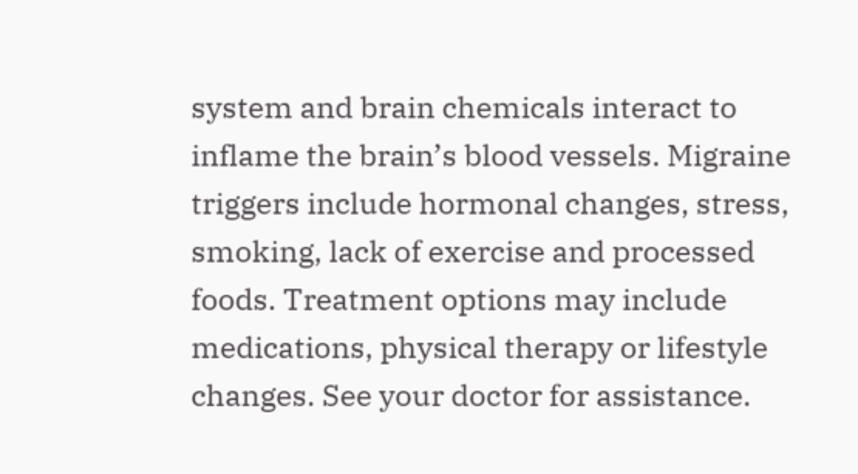system and brain chemicals interact to inflame the brain’s blood vessels. Migraine triggers include hormonal changes, stress, smoking, lack of exercise and processed foods. Treatment options may include medications, physical therapy or lifestyle changes. See your doctor for assistance.